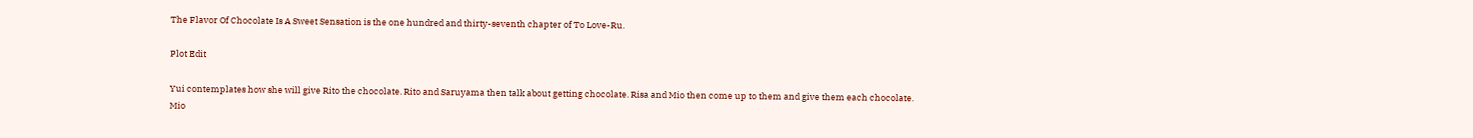The Flavor Of Chocolate Is A Sweet Sensation is the one hundred and thirty-seventh chapter of To Love-Ru.

Plot Edit

Yui contemplates how she will give Rito the chocolate. Rito and Saruyama then talk about getting chocolate. Risa and Mio then come up to them and give them each chocolate. Mio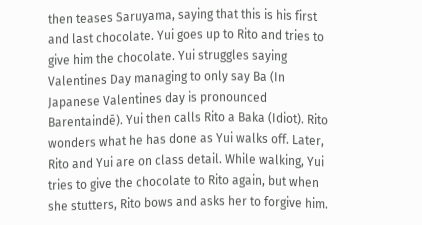then teases Saruyama, saying that this is his first and last chocolate. Yui goes up to Rito and tries to give him the chocolate. Yui struggles saying Valentines Day managing to only say Ba (In Japanese Valentines day is pronounced Barentaindē). Yui then calls Rito a Baka (Idiot). Rito wonders what he has done as Yui walks off. Later, Rito and Yui are on class detail. While walking, Yui tries to give the chocolate to Rito again, but when she stutters, Rito bows and asks her to forgive him.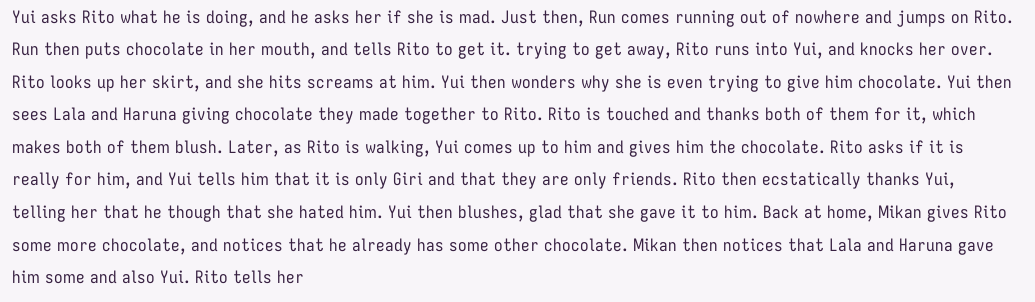Yui asks Rito what he is doing, and he asks her if she is mad. Just then, Run comes running out of nowhere and jumps on Rito. Run then puts chocolate in her mouth, and tells Rito to get it. trying to get away, Rito runs into Yui, and knocks her over. Rito looks up her skirt, and she hits screams at him. Yui then wonders why she is even trying to give him chocolate. Yui then sees Lala and Haruna giving chocolate they made together to Rito. Rito is touched and thanks both of them for it, which makes both of them blush. Later, as Rito is walking, Yui comes up to him and gives him the chocolate. Rito asks if it is really for him, and Yui tells him that it is only Giri and that they are only friends. Rito then ecstatically thanks Yui, telling her that he though that she hated him. Yui then blushes, glad that she gave it to him. Back at home, Mikan gives Rito some more chocolate, and notices that he already has some other chocolate. Mikan then notices that Lala and Haruna gave him some and also Yui. Rito tells her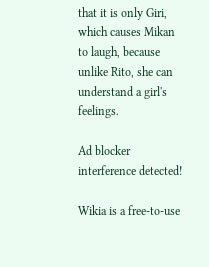that it is only Giri, which causes Mikan to laugh, because unlike Rito, she can understand a girl's feelings.

Ad blocker interference detected!

Wikia is a free-to-use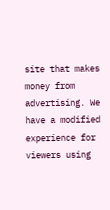site that makes money from advertising. We have a modified experience for viewers using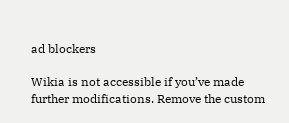ad blockers

Wikia is not accessible if you’ve made further modifications. Remove the custom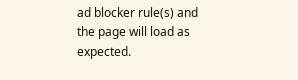ad blocker rule(s) and the page will load as expected.